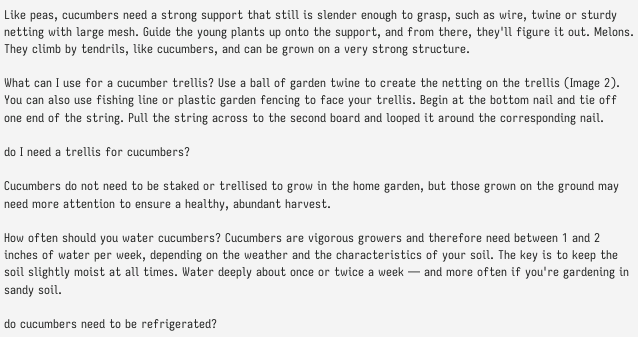Like peas, cucumbers need a strong support that still is slender enough to grasp, such as wire, twine or sturdy netting with large mesh. Guide the young plants up onto the support, and from there, they'll figure it out. Melons. They climb by tendrils, like cucumbers, and can be grown on a very strong structure.

What can I use for a cucumber trellis? Use a ball of garden twine to create the netting on the trellis (Image 2). You can also use fishing line or plastic garden fencing to face your trellis. Begin at the bottom nail and tie off one end of the string. Pull the string across to the second board and looped it around the corresponding nail.

do I need a trellis for cucumbers?

Cucumbers do not need to be staked or trellised to grow in the home garden, but those grown on the ground may need more attention to ensure a healthy, abundant harvest.

How often should you water cucumbers? Cucumbers are vigorous growers and therefore need between 1 and 2 inches of water per week, depending on the weather and the characteristics of your soil. The key is to keep the soil slightly moist at all times. Water deeply about once or twice a week — and more often if you're gardening in sandy soil.

do cucumbers need to be refrigerated?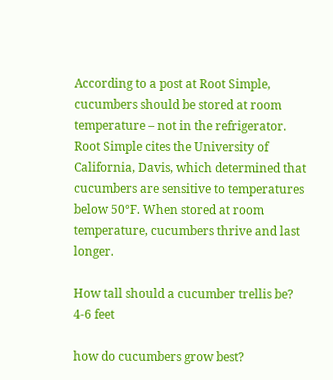According to a post at Root Simple, cucumbers should be stored at room temperature – not in the refrigerator. Root Simple cites the University of California, Davis, which determined that cucumbers are sensitive to temperatures below 50°F. When stored at room temperature, cucumbers thrive and last longer.

How tall should a cucumber trellis be? 4-6 feet

how do cucumbers grow best?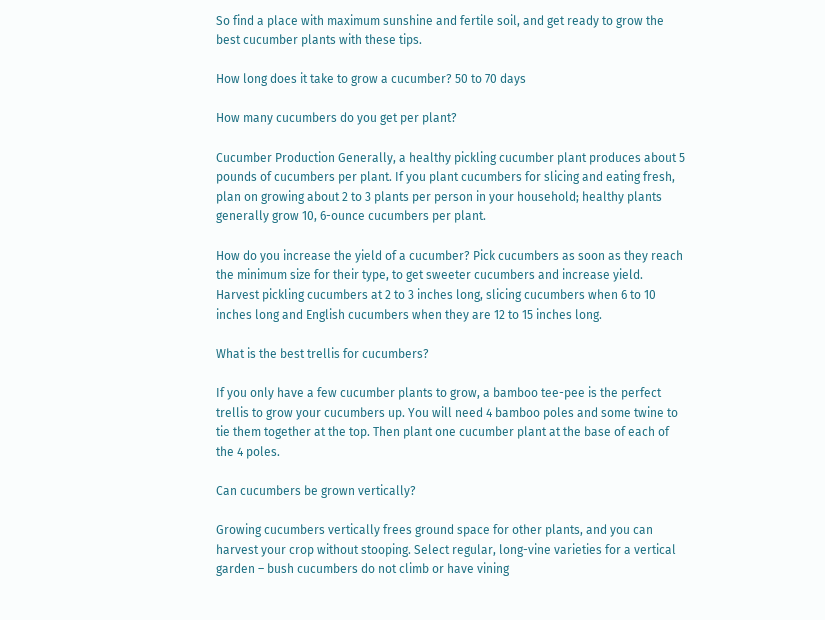So find a place with maximum sunshine and fertile soil, and get ready to grow the best cucumber plants with these tips.

How long does it take to grow a cucumber? 50 to 70 days

How many cucumbers do you get per plant?

Cucumber Production Generally, a healthy pickling cucumber plant produces about 5 pounds of cucumbers per plant. If you plant cucumbers for slicing and eating fresh, plan on growing about 2 to 3 plants per person in your household; healthy plants generally grow 10, 6-ounce cucumbers per plant.

How do you increase the yield of a cucumber? Pick cucumbers as soon as they reach the minimum size for their type, to get sweeter cucumbers and increase yield. Harvest pickling cucumbers at 2 to 3 inches long, slicing cucumbers when 6 to 10 inches long and English cucumbers when they are 12 to 15 inches long.

What is the best trellis for cucumbers?

If you only have a few cucumber plants to grow, a bamboo tee-pee is the perfect trellis to grow your cucumbers up. You will need 4 bamboo poles and some twine to tie them together at the top. Then plant one cucumber plant at the base of each of the 4 poles.

Can cucumbers be grown vertically?

Growing cucumbers vertically frees ground space for other plants, and you can harvest your crop without stooping. Select regular, long-vine varieties for a vertical garden – bush cucumbers do not climb or have vining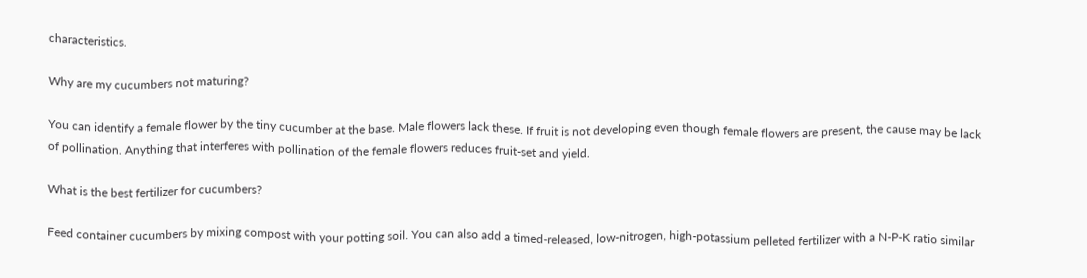characteristics.

Why are my cucumbers not maturing?

You can identify a female flower by the tiny cucumber at the base. Male flowers lack these. If fruit is not developing even though female flowers are present, the cause may be lack of pollination. Anything that interferes with pollination of the female flowers reduces fruit-set and yield.

What is the best fertilizer for cucumbers?

Feed container cucumbers by mixing compost with your potting soil. You can also add a timed-released, low-nitrogen, high-potassium pelleted fertilizer with a N-P-K ratio similar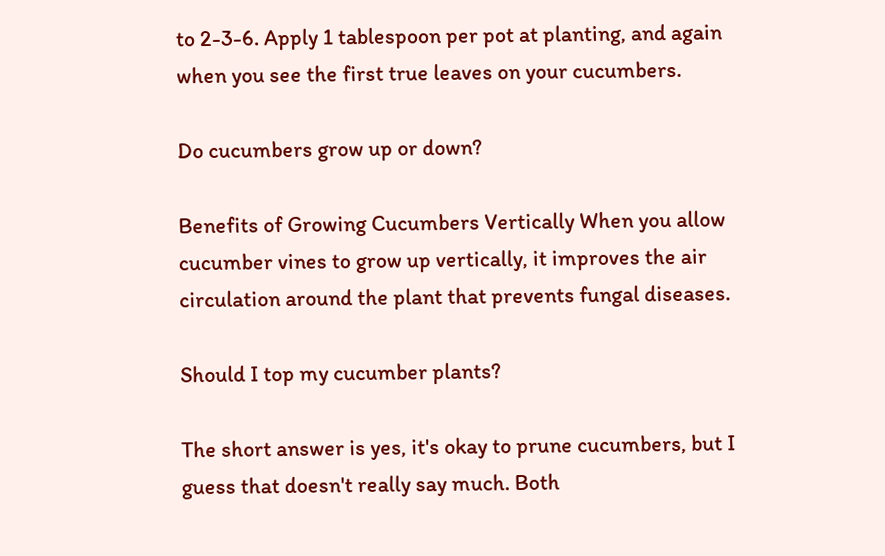to 2-3-6. Apply 1 tablespoon per pot at planting, and again when you see the first true leaves on your cucumbers.

Do cucumbers grow up or down?

Benefits of Growing Cucumbers Vertically When you allow cucumber vines to grow up vertically, it improves the air circulation around the plant that prevents fungal diseases.

Should I top my cucumber plants?

The short answer is yes, it's okay to prune cucumbers, but I guess that doesn't really say much. Both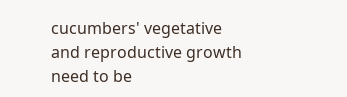cucumbers' vegetative and reproductive growth need to be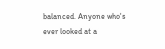balanced. Anyone who's ever looked at a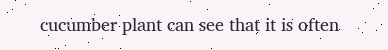cucumber plant can see that it is often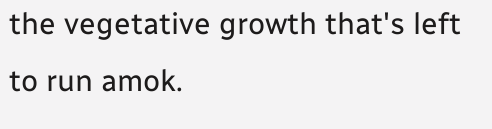the vegetative growth that's left to run amok.